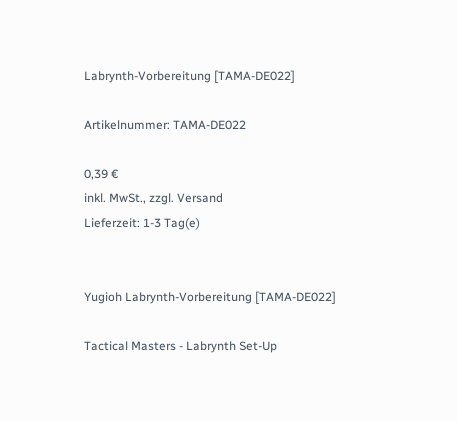Labrynth-Vorbereitung [TAMA-DE022]

Artikelnummer: TAMA-DE022

0,39 €
inkl. MwSt., zzgl. Versand
Lieferzeit: 1-3 Tag(e)


Yugioh Labrynth-Vorbereitung [TAMA-DE022]

Tactical Masters - Labrynth Set-Up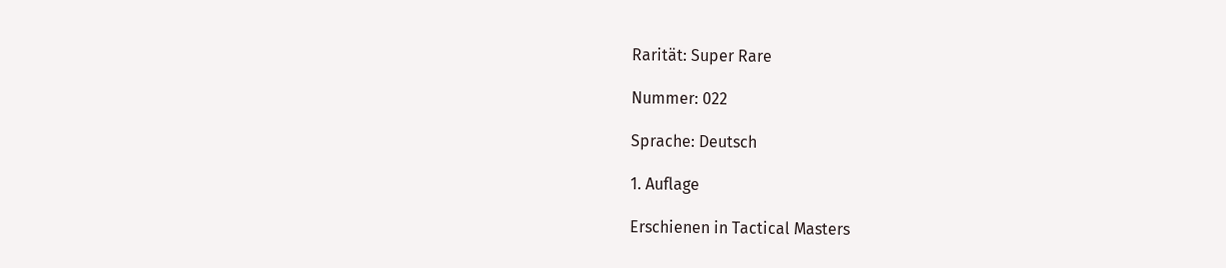Rarität: Super Rare

Nummer: 022

Sprache: Deutsch

1. Auflage

Erschienen in Tactical Masters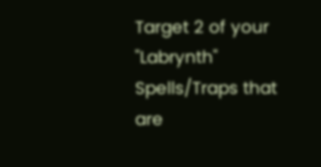Target 2 of your "Labrynth" Spells/Traps that are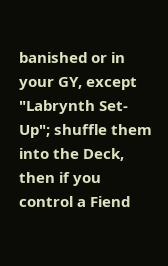banished or in your GY, except "Labrynth Set-Up"; shuffle them into the Deck, then if you control a Fiend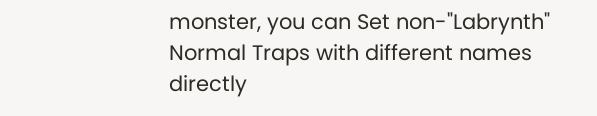monster, you can Set non-"Labrynth" Normal Traps with different names directly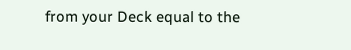from your Deck equal to the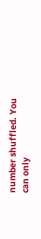number shuffled. You can only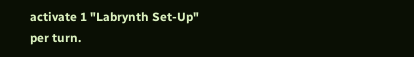activate 1 "Labrynth Set-Up" per turn.